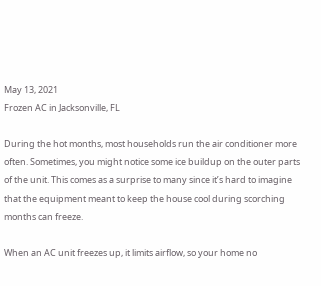May 13, 2021
Frozen AC in Jacksonville, FL

During the hot months, most households run the air conditioner more often. Sometimes, you might notice some ice buildup on the outer parts of the unit. This comes as a surprise to many since it’s hard to imagine that the equipment meant to keep the house cool during scorching months can freeze.

When an AC unit freezes up, it limits airflow, so your home no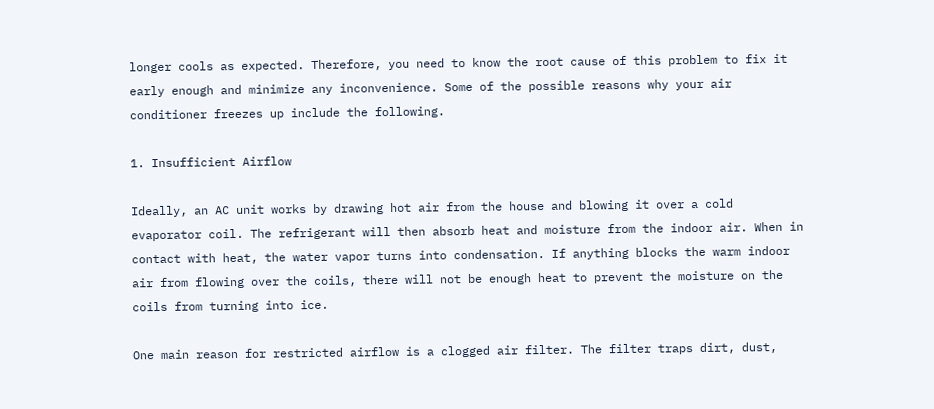longer cools as expected. Therefore, you need to know the root cause of this problem to fix it early enough and minimize any inconvenience. Some of the possible reasons why your air conditioner freezes up include the following.

1. Insufficient Airflow

Ideally, an AC unit works by drawing hot air from the house and blowing it over a cold evaporator coil. The refrigerant will then absorb heat and moisture from the indoor air. When in contact with heat, the water vapor turns into condensation. If anything blocks the warm indoor air from flowing over the coils, there will not be enough heat to prevent the moisture on the coils from turning into ice.

One main reason for restricted airflow is a clogged air filter. The filter traps dirt, dust,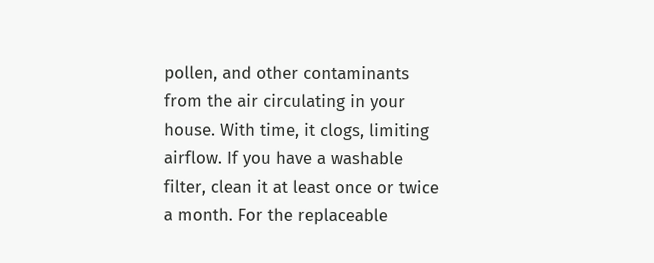pollen, and other contaminants from the air circulating in your house. With time, it clogs, limiting airflow. If you have a washable filter, clean it at least once or twice a month. For the replaceable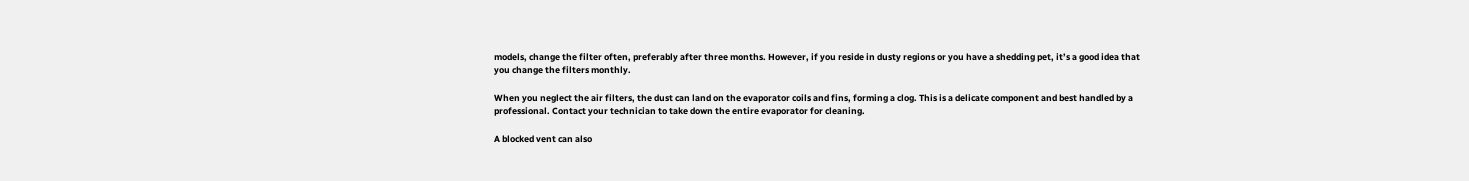models, change the filter often, preferably after three months. However, if you reside in dusty regions or you have a shedding pet, it’s a good idea that you change the filters monthly.

When you neglect the air filters, the dust can land on the evaporator coils and fins, forming a clog. This is a delicate component and best handled by a professional. Contact your technician to take down the entire evaporator for cleaning.

A blocked vent can also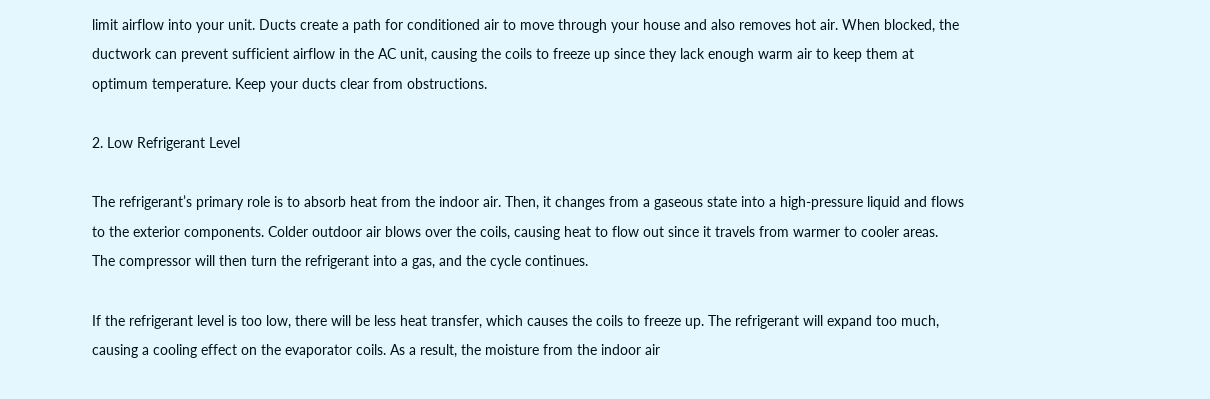limit airflow into your unit. Ducts create a path for conditioned air to move through your house and also removes hot air. When blocked, the ductwork can prevent sufficient airflow in the AC unit, causing the coils to freeze up since they lack enough warm air to keep them at optimum temperature. Keep your ducts clear from obstructions.

2. Low Refrigerant Level

The refrigerant’s primary role is to absorb heat from the indoor air. Then, it changes from a gaseous state into a high-pressure liquid and flows to the exterior components. Colder outdoor air blows over the coils, causing heat to flow out since it travels from warmer to cooler areas. The compressor will then turn the refrigerant into a gas, and the cycle continues.

If the refrigerant level is too low, there will be less heat transfer, which causes the coils to freeze up. The refrigerant will expand too much, causing a cooling effect on the evaporator coils. As a result, the moisture from the indoor air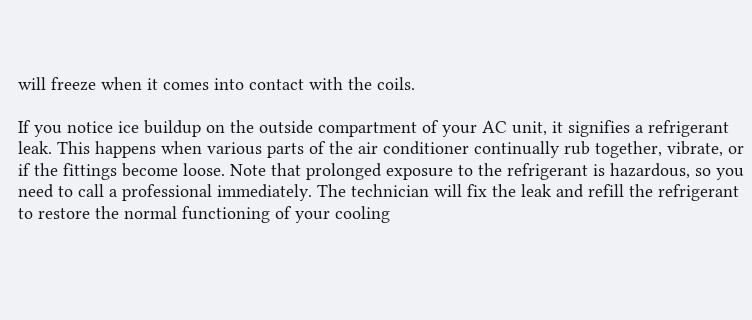will freeze when it comes into contact with the coils.

If you notice ice buildup on the outside compartment of your AC unit, it signifies a refrigerant leak. This happens when various parts of the air conditioner continually rub together, vibrate, or if the fittings become loose. Note that prolonged exposure to the refrigerant is hazardous, so you need to call a professional immediately. The technician will fix the leak and refill the refrigerant to restore the normal functioning of your cooling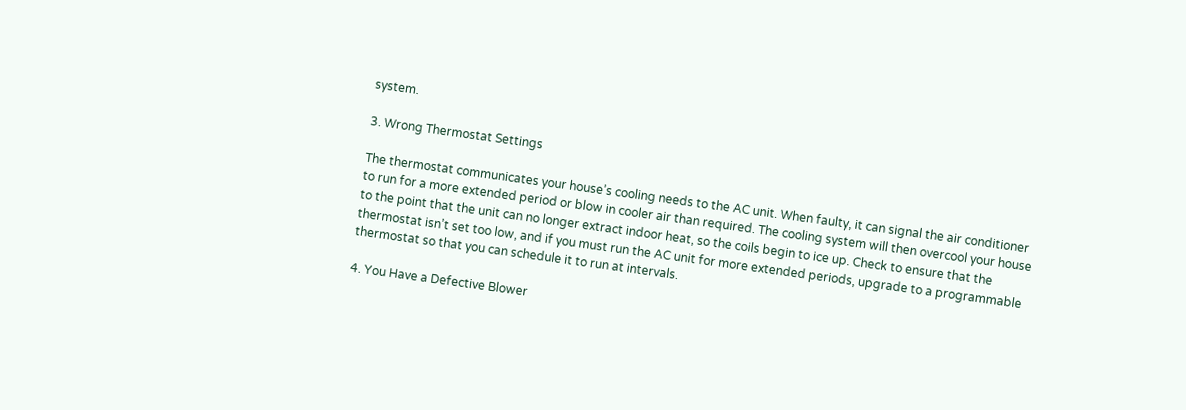system.

3. Wrong Thermostat Settings

The thermostat communicates your house’s cooling needs to the AC unit. When faulty, it can signal the air conditioner to run for a more extended period or blow in cooler air than required. The cooling system will then overcool your house to the point that the unit can no longer extract indoor heat, so the coils begin to ice up. Check to ensure that the thermostat isn’t set too low, and if you must run the AC unit for more extended periods, upgrade to a programmable thermostat so that you can schedule it to run at intervals.

4. You Have a Defective Blower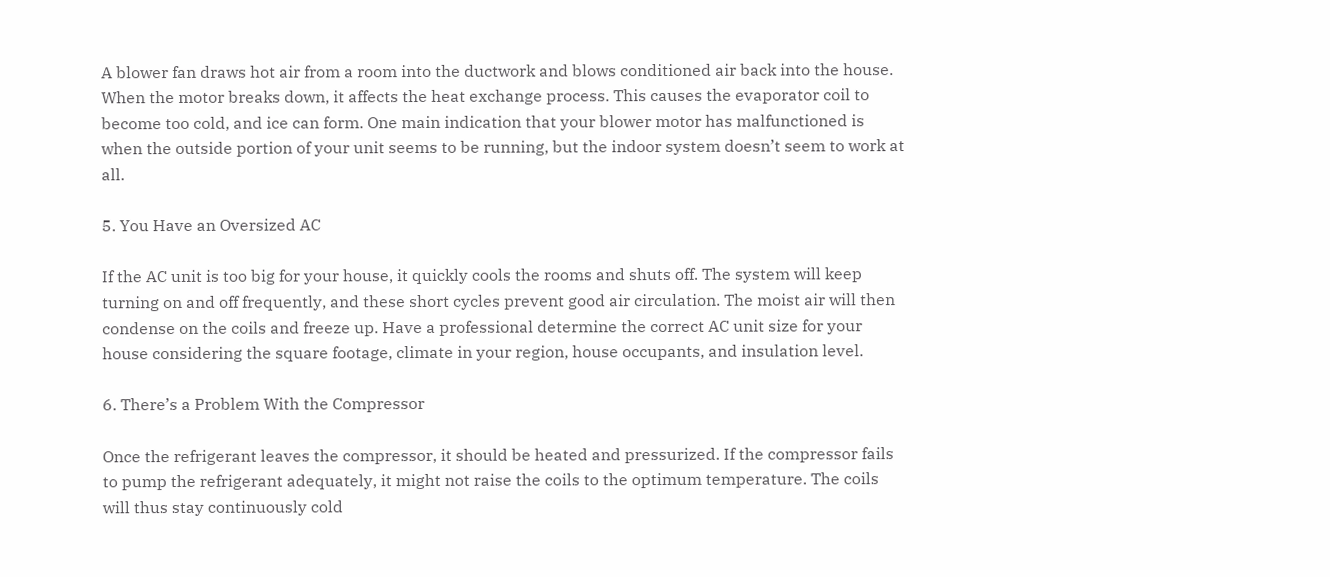A blower fan draws hot air from a room into the ductwork and blows conditioned air back into the house. When the motor breaks down, it affects the heat exchange process. This causes the evaporator coil to become too cold, and ice can form. One main indication that your blower motor has malfunctioned is when the outside portion of your unit seems to be running, but the indoor system doesn’t seem to work at all.

5. You Have an Oversized AC

If the AC unit is too big for your house, it quickly cools the rooms and shuts off. The system will keep turning on and off frequently, and these short cycles prevent good air circulation. The moist air will then condense on the coils and freeze up. Have a professional determine the correct AC unit size for your house considering the square footage, climate in your region, house occupants, and insulation level.

6. There’s a Problem With the Compressor

Once the refrigerant leaves the compressor, it should be heated and pressurized. If the compressor fails to pump the refrigerant adequately, it might not raise the coils to the optimum temperature. The coils will thus stay continuously cold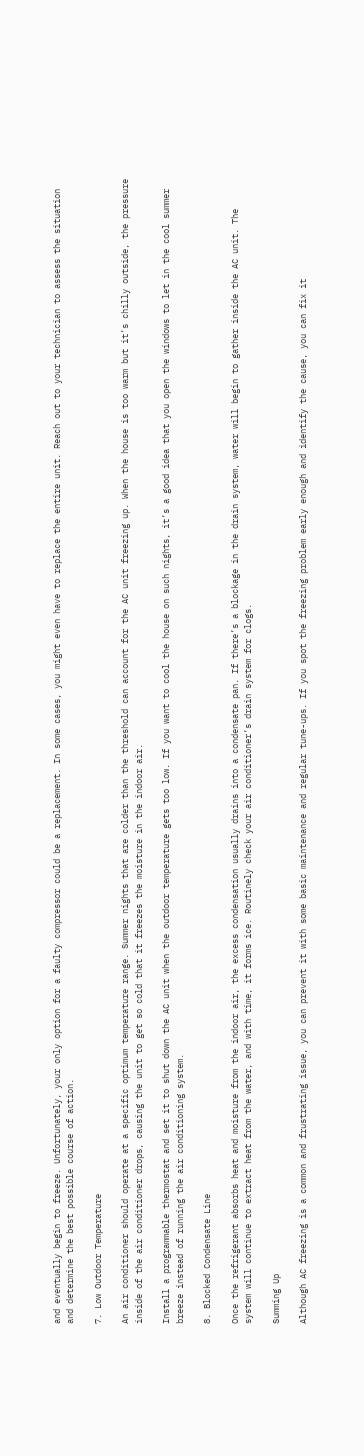and eventually begin to freeze. Unfortunately, your only option for a faulty compressor could be a replacement. In some cases, you might even have to replace the entire unit. Reach out to your technician to assess the situation and determine the best possible course of action.

7. Low Outdoor Temperature

An air conditioner should operate at a specific optimum temperature range. Summer nights that are colder than the threshold can account for the AC unit freezing up. When the house is too warm but it’s chilly outside, the pressure inside of the air conditioner drops, causing the unit to get so cold that it freezes the moisture in the indoor air.

Install a programmable thermostat and set it to shut down the AC unit when the outdoor temperature gets too low. If you want to cool the house on such nights, it’s a good idea that you open the windows to let in the cool summer breeze instead of running the air conditioning system.

8. Blocked Condensate Line

Once the refrigerant absorbs heat and moisture from the indoor air, the excess condensation usually drains into a condensate pan. If there’s a blockage in the drain system, water will begin to gather inside the AC unit. The system will continue to extract heat from the water, and with time, it forms ice. Routinely check your air conditioner’s drain system for clogs.

Summing Up

Although AC freezing is a common and frustrating issue, you can prevent it with some basic maintenance and regular tune-ups. If you spot the freezing problem early enough and identify the cause, you can fix it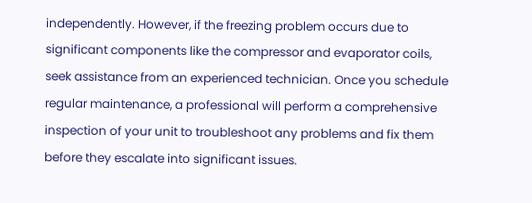independently. However, if the freezing problem occurs due to significant components like the compressor and evaporator coils, seek assistance from an experienced technician. Once you schedule regular maintenance, a professional will perform a comprehensive inspection of your unit to troubleshoot any problems and fix them before they escalate into significant issues.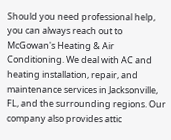Should you need professional help, you can always reach out to McGowan's Heating & Air Conditioning. We deal with AC and heating installation, repair, and maintenance services in Jacksonville, FL, and the surrounding regions. Our company also provides attic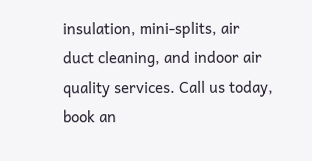insulation, mini-splits, air duct cleaning, and indoor air quality services. Call us today, book an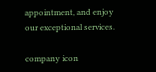appointment, and enjoy our exceptional services.

company icon